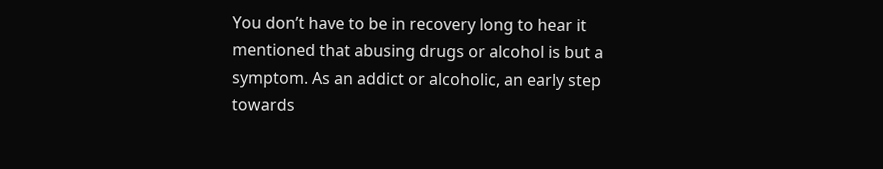You don’t have to be in recovery long to hear it mentioned that abusing drugs or alcohol is but a symptom. As an addict or alcoholic, an early step towards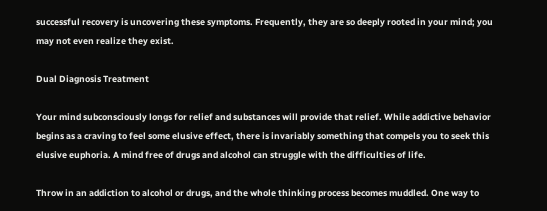successful recovery is uncovering these symptoms. Frequently, they are so deeply rooted in your mind; you may not even realize they exist.

Dual Diagnosis Treatment

Your mind subconsciously longs for relief and substances will provide that relief. While addictive behavior begins as a craving to feel some elusive effect, there is invariably something that compels you to seek this elusive euphoria. A mind free of drugs and alcohol can struggle with the difficulties of life.

Throw in an addiction to alcohol or drugs, and the whole thinking process becomes muddled. One way to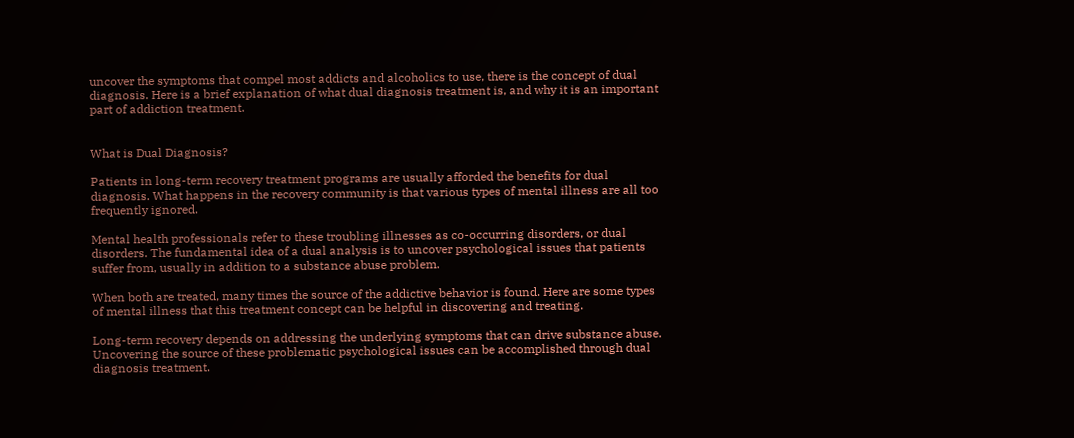uncover the symptoms that compel most addicts and alcoholics to use, there is the concept of dual diagnosis. Here is a brief explanation of what dual diagnosis treatment is, and why it is an important part of addiction treatment.


What is Dual Diagnosis?

Patients in long-term recovery treatment programs are usually afforded the benefits for dual diagnosis. What happens in the recovery community is that various types of mental illness are all too frequently ignored.

Mental health professionals refer to these troubling illnesses as co-occurring disorders, or dual disorders. The fundamental idea of a dual analysis is to uncover psychological issues that patients suffer from, usually in addition to a substance abuse problem.

When both are treated, many times the source of the addictive behavior is found. Here are some types of mental illness that this treatment concept can be helpful in discovering and treating.

Long-term recovery depends on addressing the underlying symptoms that can drive substance abuse. Uncovering the source of these problematic psychological issues can be accomplished through dual diagnosis treatment.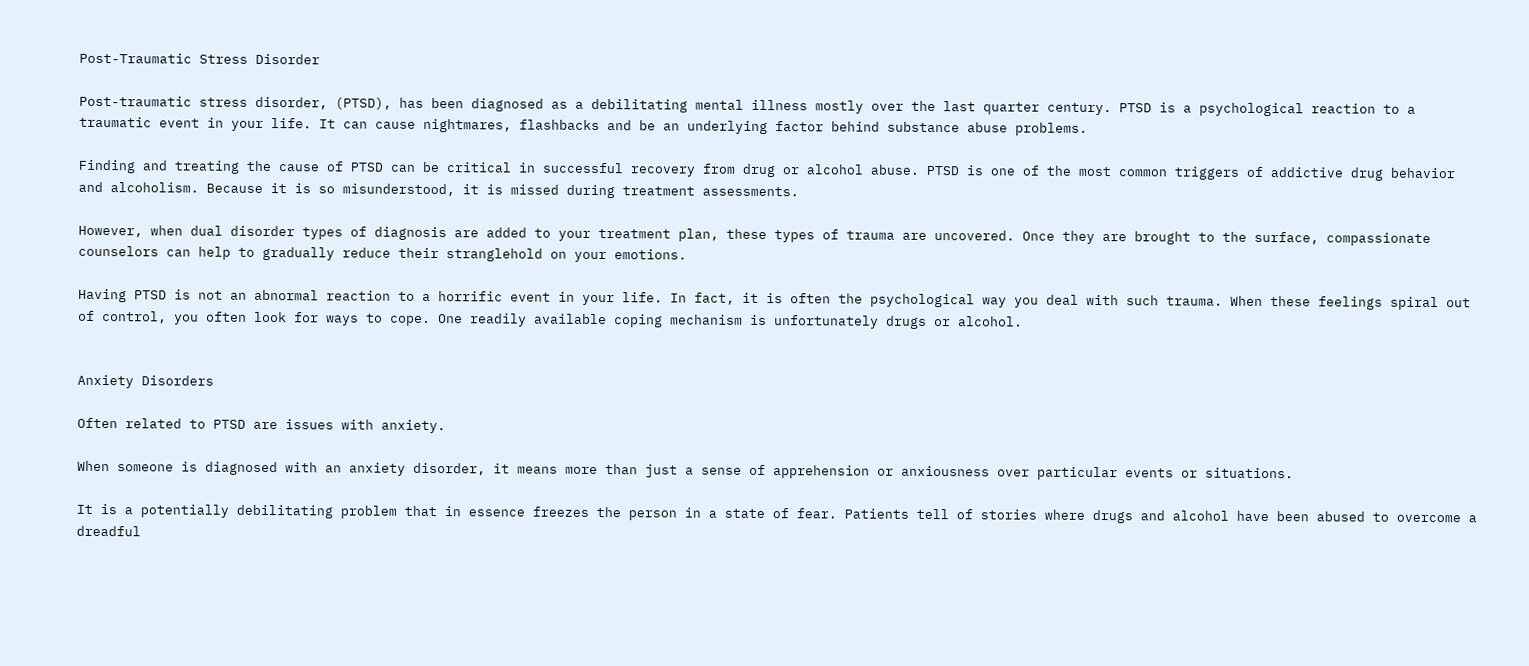Post-Traumatic Stress Disorder

Post-traumatic stress disorder, (PTSD), has been diagnosed as a debilitating mental illness mostly over the last quarter century. PTSD is a psychological reaction to a traumatic event in your life. It can cause nightmares, flashbacks and be an underlying factor behind substance abuse problems.

Finding and treating the cause of PTSD can be critical in successful recovery from drug or alcohol abuse. PTSD is one of the most common triggers of addictive drug behavior and alcoholism. Because it is so misunderstood, it is missed during treatment assessments.

However, when dual disorder types of diagnosis are added to your treatment plan, these types of trauma are uncovered. Once they are brought to the surface, compassionate counselors can help to gradually reduce their stranglehold on your emotions.

Having PTSD is not an abnormal reaction to a horrific event in your life. In fact, it is often the psychological way you deal with such trauma. When these feelings spiral out of control, you often look for ways to cope. One readily available coping mechanism is unfortunately drugs or alcohol.


Anxiety Disorders

Often related to PTSD are issues with anxiety.

When someone is diagnosed with an anxiety disorder, it means more than just a sense of apprehension or anxiousness over particular events or situations.

It is a potentially debilitating problem that in essence freezes the person in a state of fear. Patients tell of stories where drugs and alcohol have been abused to overcome a dreadful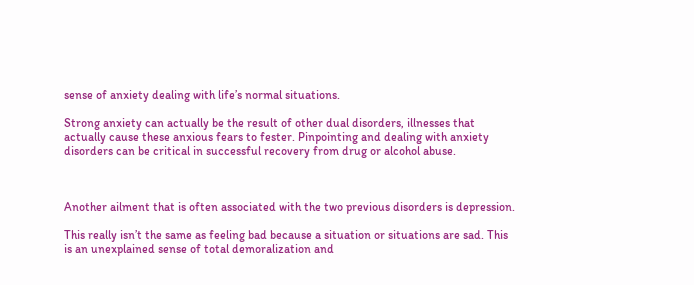sense of anxiety dealing with life’s normal situations.

Strong anxiety can actually be the result of other dual disorders, illnesses that actually cause these anxious fears to fester. Pinpointing and dealing with anxiety disorders can be critical in successful recovery from drug or alcohol abuse.



Another ailment that is often associated with the two previous disorders is depression.

This really isn’t the same as feeling bad because a situation or situations are sad. This is an unexplained sense of total demoralization and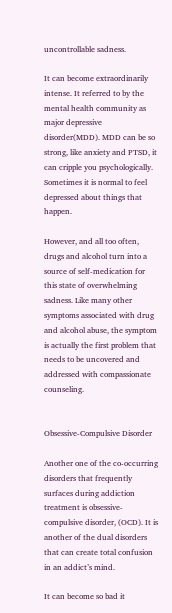uncontrollable sadness.

It can become extraordinarily intense. It referred to by the mental health community as major depressive disorder(MDD). MDD can be so strong, like anxiety and PTSD, it can cripple you psychologically. Sometimes it is normal to feel depressed about things that happen.

However, and all too often, drugs and alcohol turn into a source of self-medication for this state of overwhelming sadness. Like many other symptoms associated with drug and alcohol abuse, the symptom is actually the first problem that needs to be uncovered and addressed with compassionate counseling.


Obsessive-Compulsive Disorder

Another one of the co-occurring disorders that frequently surfaces during addiction treatment is obsessive-compulsive disorder, (OCD). It is another of the dual disorders that can create total confusion in an addict’s mind.

It can become so bad it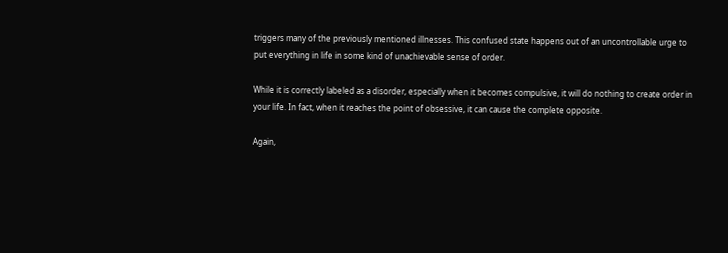triggers many of the previously mentioned illnesses. This confused state happens out of an uncontrollable urge to put everything in life in some kind of unachievable sense of order.

While it is correctly labeled as a disorder, especially when it becomes compulsive, it will do nothing to create order in your life. In fact, when it reaches the point of obsessive, it can cause the complete opposite.

Again,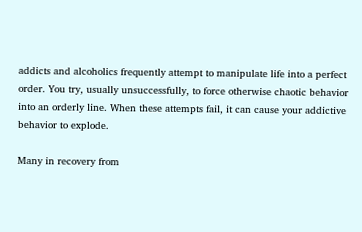addicts and alcoholics frequently attempt to manipulate life into a perfect order. You try, usually unsuccessfully, to force otherwise chaotic behavior into an orderly line. When these attempts fail, it can cause your addictive behavior to explode.

Many in recovery from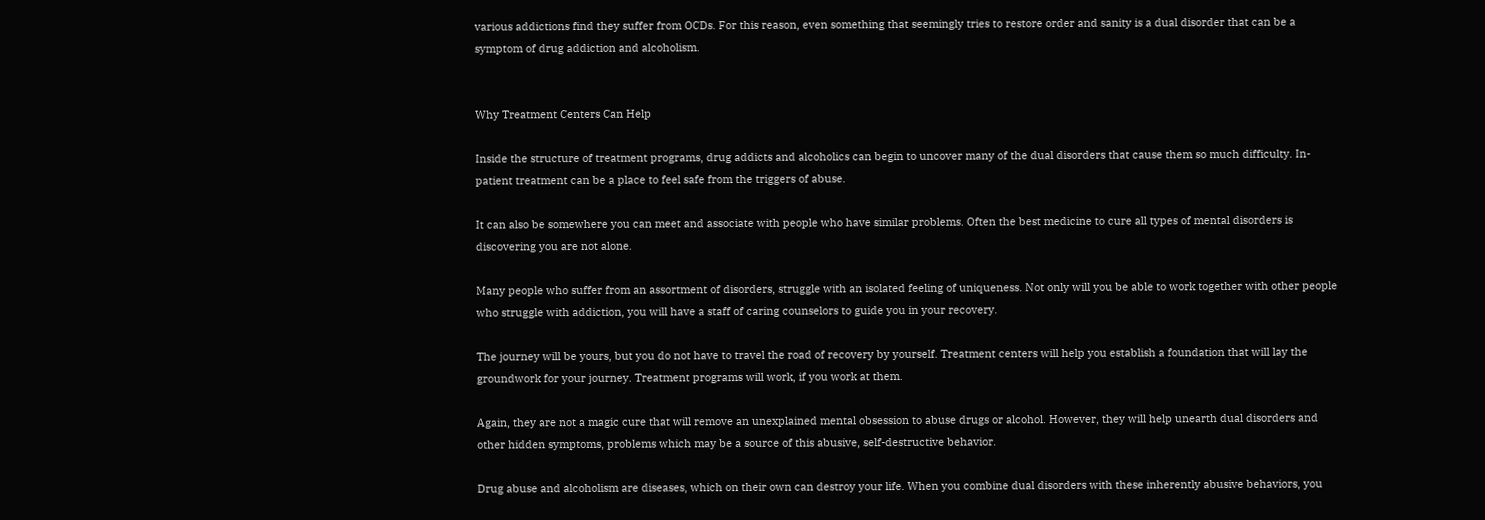various addictions find they suffer from OCDs. For this reason, even something that seemingly tries to restore order and sanity is a dual disorder that can be a symptom of drug addiction and alcoholism.


Why Treatment Centers Can Help

Inside the structure of treatment programs, drug addicts and alcoholics can begin to uncover many of the dual disorders that cause them so much difficulty. In-patient treatment can be a place to feel safe from the triggers of abuse.

It can also be somewhere you can meet and associate with people who have similar problems. Often the best medicine to cure all types of mental disorders is discovering you are not alone.

Many people who suffer from an assortment of disorders, struggle with an isolated feeling of uniqueness. Not only will you be able to work together with other people who struggle with addiction, you will have a staff of caring counselors to guide you in your recovery.

The journey will be yours, but you do not have to travel the road of recovery by yourself. Treatment centers will help you establish a foundation that will lay the groundwork for your journey. Treatment programs will work, if you work at them.

Again, they are not a magic cure that will remove an unexplained mental obsession to abuse drugs or alcohol. However, they will help unearth dual disorders and other hidden symptoms, problems which may be a source of this abusive, self-destructive behavior.

Drug abuse and alcoholism are diseases, which on their own can destroy your life. When you combine dual disorders with these inherently abusive behaviors, you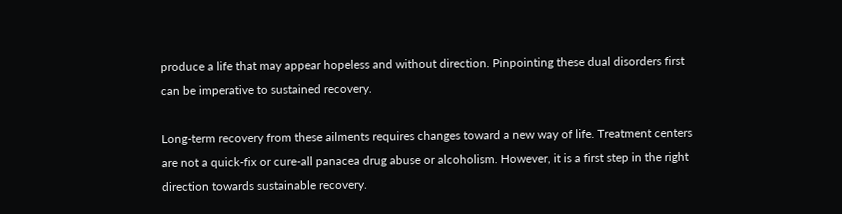produce a life that may appear hopeless and without direction. Pinpointing these dual disorders first can be imperative to sustained recovery.

Long-term recovery from these ailments requires changes toward a new way of life. Treatment centers are not a quick-fix or cure-all panacea drug abuse or alcoholism. However, it is a first step in the right direction towards sustainable recovery.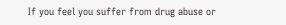If you feel you suffer from drug abuse or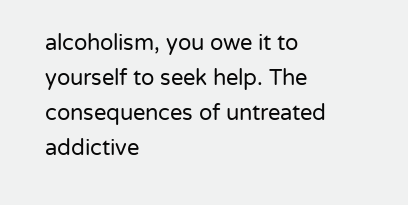alcoholism, you owe it to yourself to seek help. The consequences of untreated addictive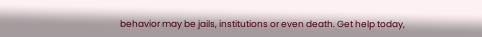behavior may be jails, institutions or even death. Get help today,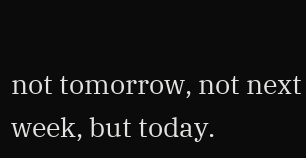not tomorrow, not next week, but today.